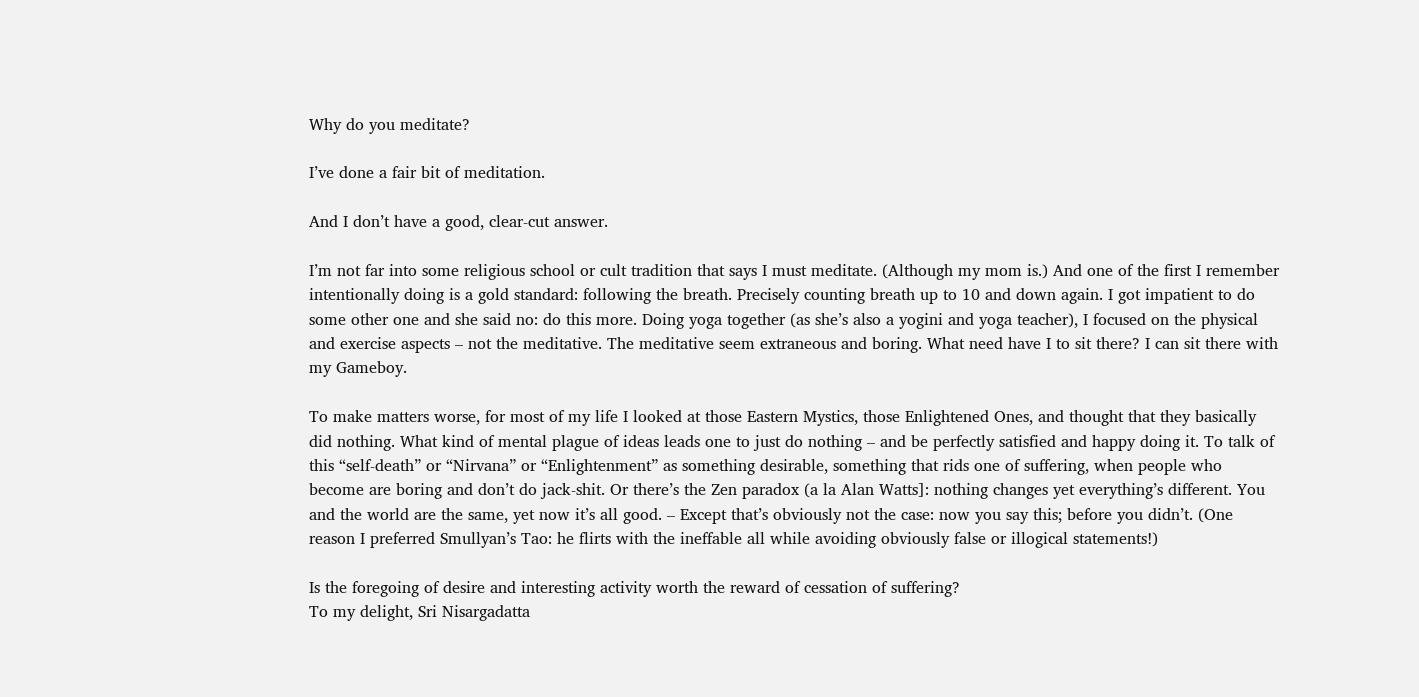Why do you meditate?

I’ve done a fair bit of meditation.

And I don’t have a good, clear-cut answer.

I’m not far into some religious school or cult tradition that says I must meditate. (Although my mom is.) And one of the first I remember intentionally doing is a gold standard: following the breath. Precisely counting breath up to 10 and down again. I got impatient to do some other one and she said no: do this more. Doing yoga together (as she’s also a yogini and yoga teacher), I focused on the physical and exercise aspects – not the meditative. The meditative seem extraneous and boring. What need have I to sit there? I can sit there with my Gameboy.

To make matters worse, for most of my life I looked at those Eastern Mystics, those Enlightened Ones, and thought that they basically did nothing. What kind of mental plague of ideas leads one to just do nothing – and be perfectly satisfied and happy doing it. To talk of this “self-death” or “Nirvana” or “Enlightenment” as something desirable, something that rids one of suffering, when people who become are boring and don’t do jack-shit. Or there’s the Zen paradox (a la Alan Watts]: nothing changes yet everything’s different. You and the world are the same, yet now it’s all good. – Except that’s obviously not the case: now you say this; before you didn’t. (One reason I preferred Smullyan’s Tao: he flirts with the ineffable all while avoiding obviously false or illogical statements!)

Is the foregoing of desire and interesting activity worth the reward of cessation of suffering?
To my delight, Sri Nisargadatta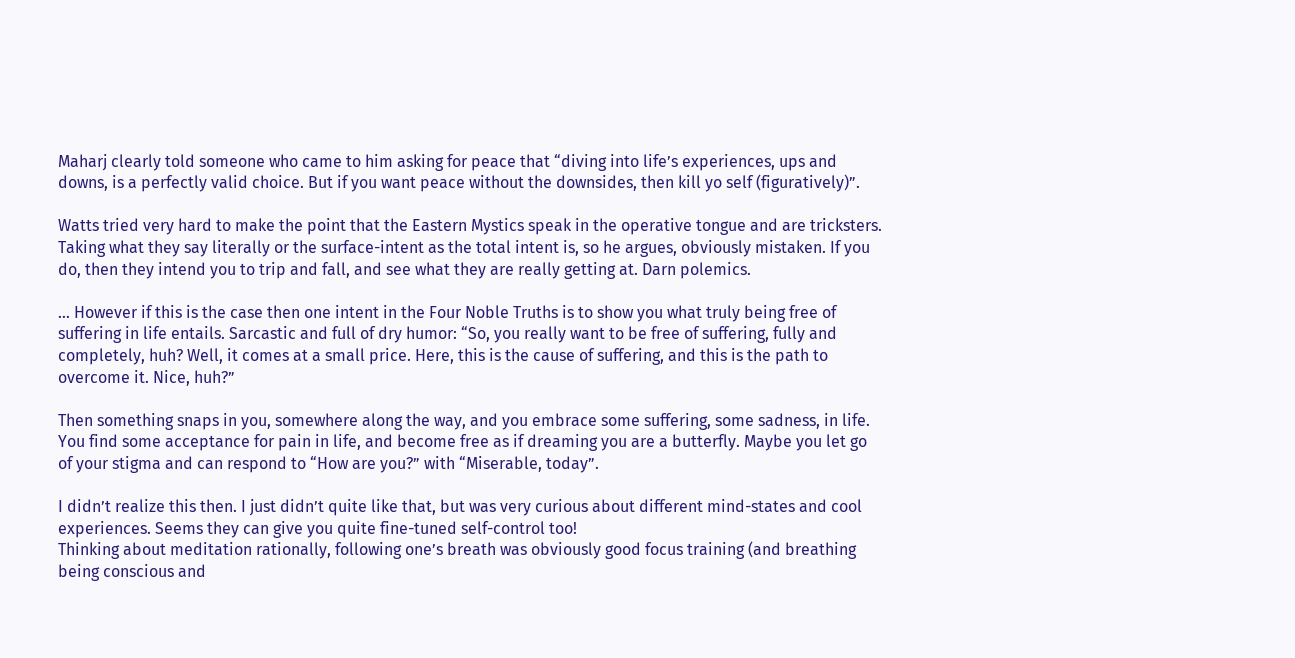Maharj clearly told someone who came to him asking for peace that “diving into life’s experiences, ups and downs, is a perfectly valid choice. But if you want peace without the downsides, then kill yo self (figuratively)”.

Watts tried very hard to make the point that the Eastern Mystics speak in the operative tongue and are tricksters. Taking what they say literally or the surface-intent as the total intent is, so he argues, obviously mistaken. If you do, then they intend you to trip and fall, and see what they are really getting at. Darn polemics.

… However if this is the case then one intent in the Four Noble Truths is to show you what truly being free of suffering in life entails. Sarcastic and full of dry humor: “So, you really want to be free of suffering, fully and completely, huh? Well, it comes at a small price. Here, this is the cause of suffering, and this is the path to overcome it. Nice, huh?”

Then something snaps in you, somewhere along the way, and you embrace some suffering, some sadness, in life. You find some acceptance for pain in life, and become free as if dreaming you are a butterfly. Maybe you let go of your stigma and can respond to “How are you?” with “Miserable, today”.

I didn’t realize this then. I just didn’t quite like that, but was very curious about different mind-states and cool experiences. Seems they can give you quite fine-tuned self-control too!
Thinking about meditation rationally, following one’s breath was obviously good focus training (and breathing being conscious and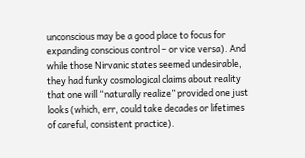unconscious may be a good place to focus for expanding conscious control – or vice versa). And while those Nirvanic states seemed undesirable, they had funky cosmological claims about reality that one will “naturally realize” provided one just looks (which, err, could take decades or lifetimes of careful, consistent practice).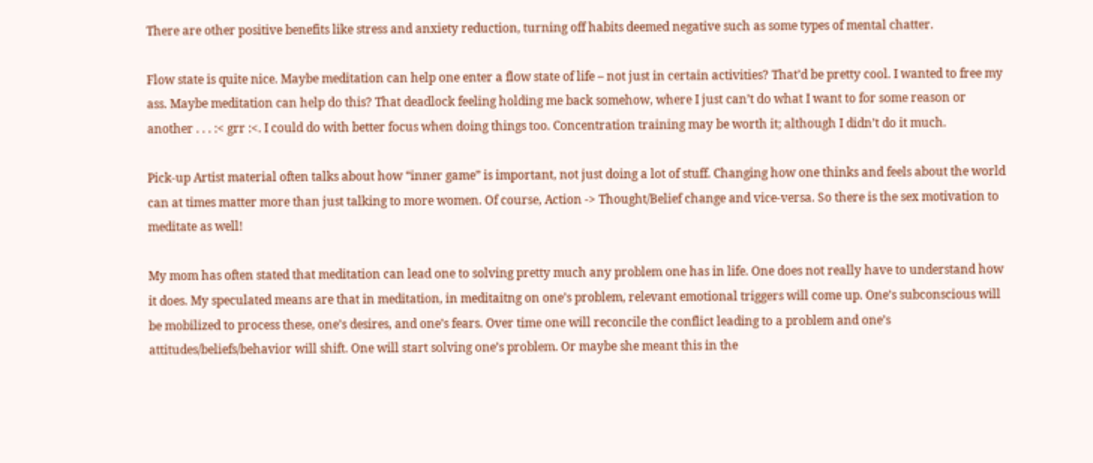There are other positive benefits like stress and anxiety reduction, turning off habits deemed negative such as some types of mental chatter.

Flow state is quite nice. Maybe meditation can help one enter a flow state of life – not just in certain activities? That’d be pretty cool. I wanted to free my ass. Maybe meditation can help do this? That deadlock feeling holding me back somehow, where I just can’t do what I want to for some reason or another . . . :< grr :<. I could do with better focus when doing things too. Concentration training may be worth it; although I didn’t do it much.

Pick-up Artist material often talks about how “inner game” is important, not just doing a lot of stuff. Changing how one thinks and feels about the world can at times matter more than just talking to more women. Of course, Action -> Thought/Belief change and vice-versa. So there is the sex motivation to meditate as well!

My mom has often stated that meditation can lead one to solving pretty much any problem one has in life. One does not really have to understand how it does. My speculated means are that in meditation, in meditaitng on one’s problem, relevant emotional triggers will come up. One’s subconscious will be mobilized to process these, one’s desires, and one’s fears. Over time one will reconcile the conflict leading to a problem and one’s attitudes/beliefs/behavior will shift. One will start solving one’s problem. Or maybe she meant this in the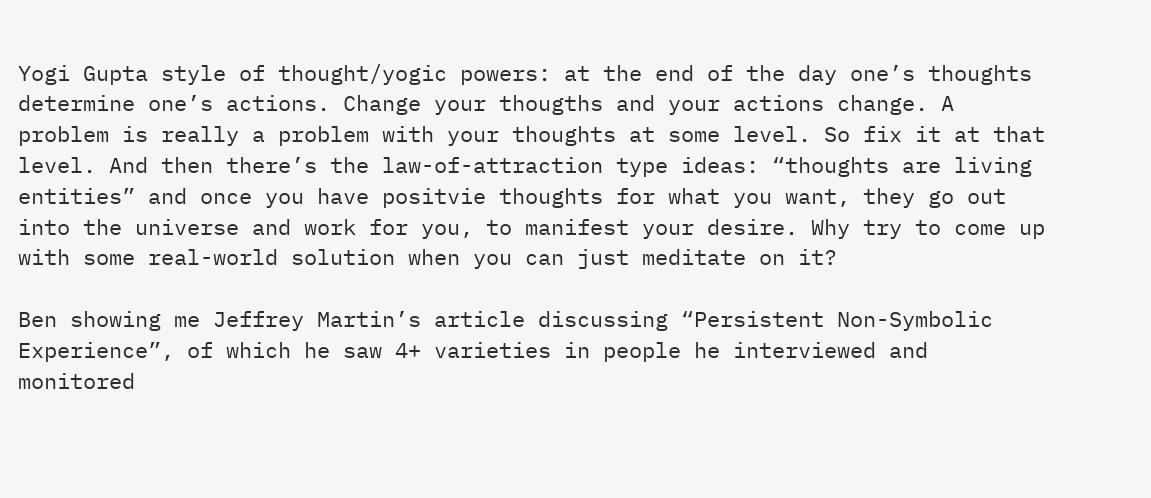Yogi Gupta style of thought/yogic powers: at the end of the day one’s thoughts determine one’s actions. Change your thougths and your actions change. A problem is really a problem with your thoughts at some level. So fix it at that level. And then there’s the law-of-attraction type ideas: “thoughts are living entities” and once you have positvie thoughts for what you want, they go out into the universe and work for you, to manifest your desire. Why try to come up with some real-world solution when you can just meditate on it?

Ben showing me Jeffrey Martin’s article discussing “Persistent Non-Symbolic Experience”, of which he saw 4+ varieties in people he interviewed and monitored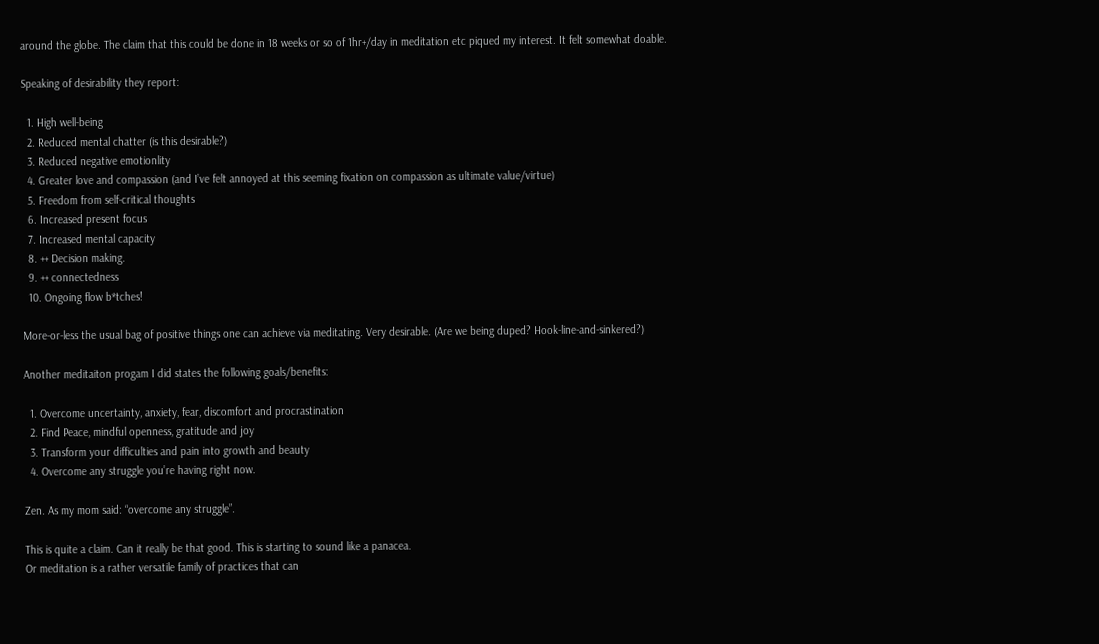around the globe. The claim that this could be done in 18 weeks or so of 1hr+/day in meditation etc piqued my interest. It felt somewhat doable.

Speaking of desirability they report:

  1. High well-being
  2. Reduced mental chatter (is this desirable?)
  3. Reduced negative emotionlity
  4. Greater love and compassion (and I’ve felt annoyed at this seeming fixation on compassion as ultimate value/virtue)
  5. Freedom from self-critical thoughts
  6. Increased present focus
  7. Increased mental capacity
  8. ++ Decision making.
  9. ++ connectedness
  10. Ongoing flow b*tches!

More-or-less the usual bag of positive things one can achieve via meditating. Very desirable. (Are we being duped? Hook-line-and-sinkered?)

Another meditaiton progam I did states the following goals/benefits:

  1. Overcome uncertainty, anxiety, fear, discomfort and procrastination
  2. Find Peace, mindful openness, gratitude and joy
  3. Transform your difficulties and pain into growth and beauty
  4. Overcome any struggle you’re having right now.

Zen. As my mom said: “overcome any struggle”.

This is quite a claim. Can it really be that good. This is starting to sound like a panacea.
Or meditation is a rather versatile family of practices that can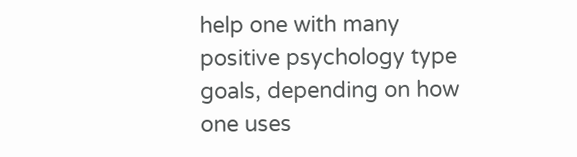help one with many positive psychology type goals, depending on how one uses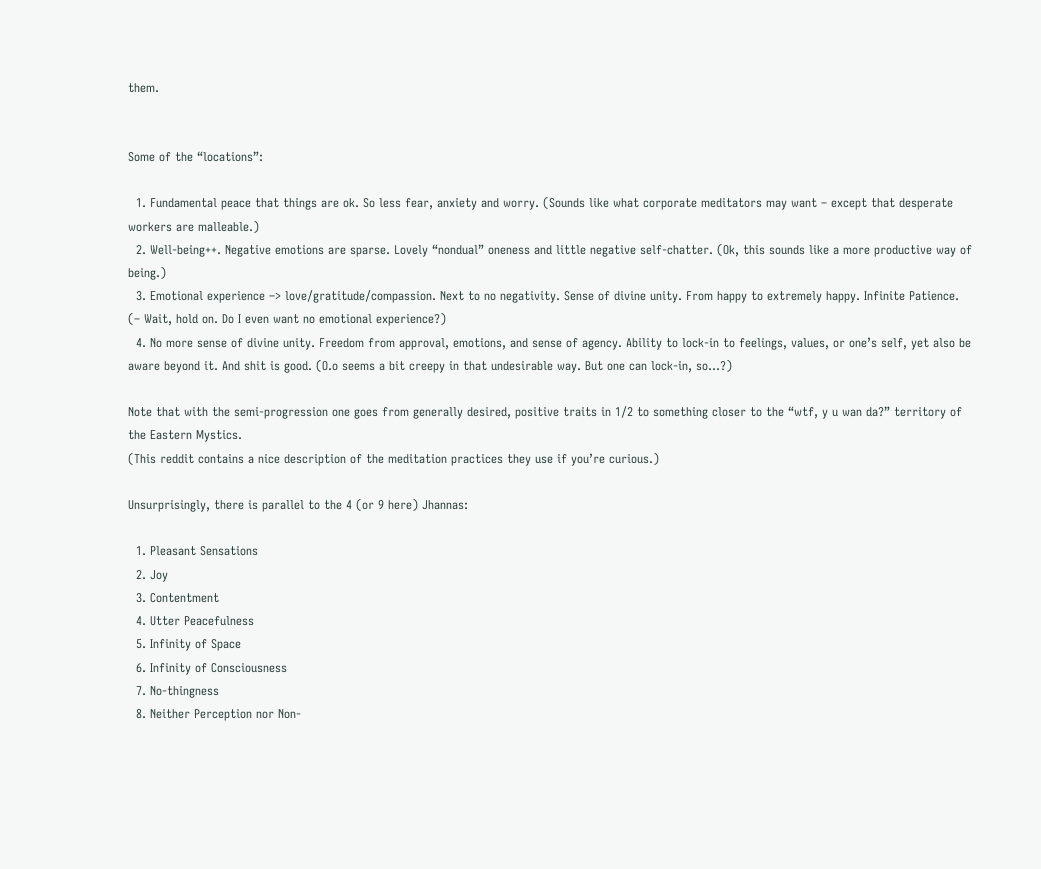them.


Some of the “locations”:

  1. Fundamental peace that things are ok. So less fear, anxiety and worry. (Sounds like what corporate meditators may want – except that desperate workers are malleable.)
  2. Well-being++. Negative emotions are sparse. Lovely “nondual” oneness and little negative self-chatter. (Ok, this sounds like a more productive way of being.)
  3. Emotional experience –> love/gratitude/compassion. Next to no negativity. Sense of divine unity. From happy to extremely happy. Infinite Patience. (– Wait, hold on. Do I even want no emotional experience?)
  4. No more sense of divine unity. Freedom from approval, emotions, and sense of agency. Ability to lock-in to feelings, values, or one’s self, yet also be aware beyond it. And shit is good. (O.o seems a bit creepy in that undesirable way. But one can lock-in, so…?)

Note that with the semi-progression one goes from generally desired, positive traits in 1/2 to something closer to the “wtf, y u wan da?” territory of the Eastern Mystics.
(This reddit contains a nice description of the meditation practices they use if you’re curious.)

Unsurprisingly, there is parallel to the 4 (or 9 here) Jhannas:

  1. Pleasant Sensations
  2. Joy
  3. Contentment
  4. Utter Peacefulness
  5. Infinity of Space
  6. Infinity of Consciousness
  7. No-thingness
  8. Neither Perception nor Non-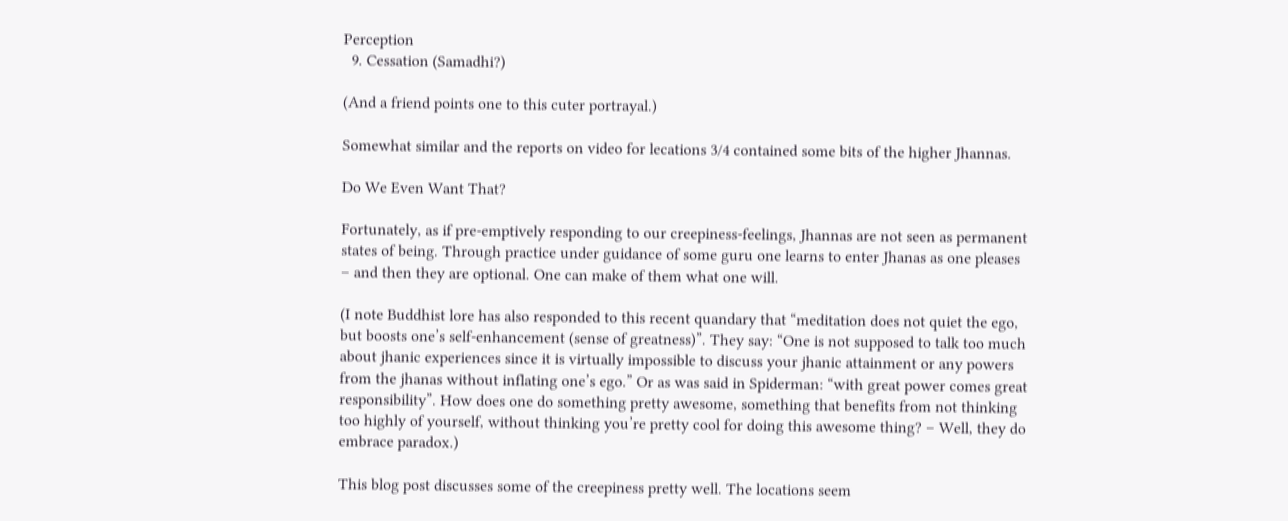Perception
  9. Cessation (Samadhi?)

(And a friend points one to this cuter portrayal.)

Somewhat similar and the reports on video for lecations 3/4 contained some bits of the higher Jhannas.

Do We Even Want That?

Fortunately, as if pre-emptively responding to our creepiness-feelings, Jhannas are not seen as permanent states of being. Through practice under guidance of some guru one learns to enter Jhanas as one pleases – and then they are optional. One can make of them what one will.

(I note Buddhist lore has also responded to this recent quandary that “meditation does not quiet the ego, but boosts one’s self-enhancement (sense of greatness)”. They say: “One is not supposed to talk too much about jhanic experiences since it is virtually impossible to discuss your jhanic attainment or any powers from the jhanas without inflating one’s ego.” Or as was said in Spiderman: “with great power comes great responsibility”. How does one do something pretty awesome, something that benefits from not thinking too highly of yourself, without thinking you’re pretty cool for doing this awesome thing? – Well, they do embrace paradox.)

This blog post discusses some of the creepiness pretty well. The locations seem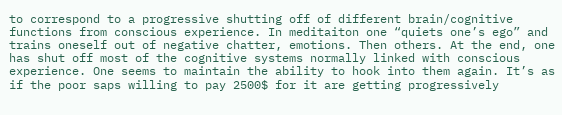to correspond to a progressive shutting off of different brain/cognitive functions from conscious experience. In meditaiton one “quiets one’s ego” and trains oneself out of negative chatter, emotions. Then others. At the end, one has shut off most of the cognitive systems normally linked with conscious experience. One seems to maintain the ability to hook into them again. It’s as if the poor saps willing to pay 2500$ for it are getting progressively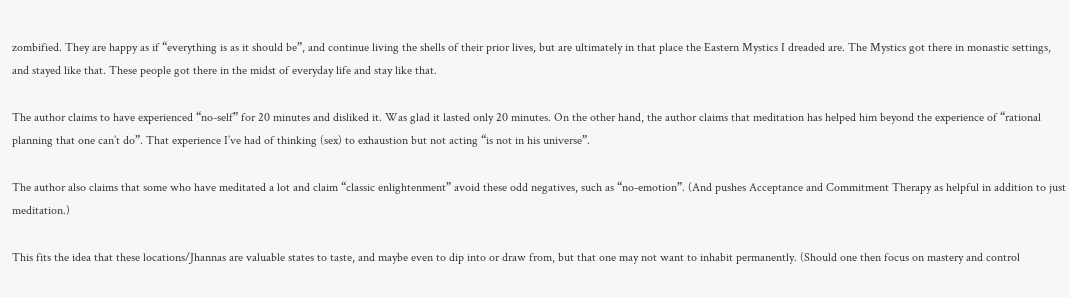zombified. They are happy as if “everything is as it should be”, and continue living the shells of their prior lives, but are ultimately in that place the Eastern Mystics I dreaded are. The Mystics got there in monastic settings, and stayed like that. These people got there in the midst of everyday life and stay like that.

The author claims to have experienced “no-self” for 20 minutes and disliked it. Was glad it lasted only 20 minutes. On the other hand, the author claims that meditation has helped him beyond the experience of “rational planning that one can’t do”. That experience I’ve had of thinking (sex) to exhaustion but not acting “is not in his universe”.

The author also claims that some who have meditated a lot and claim “classic enlightenment” avoid these odd negatives, such as “no-emotion”. (And pushes Acceptance and Commitment Therapy as helpful in addition to just meditation.)

This fits the idea that these locations/Jhannas are valuable states to taste, and maybe even to dip into or draw from, but that one may not want to inhabit permanently. (Should one then focus on mastery and control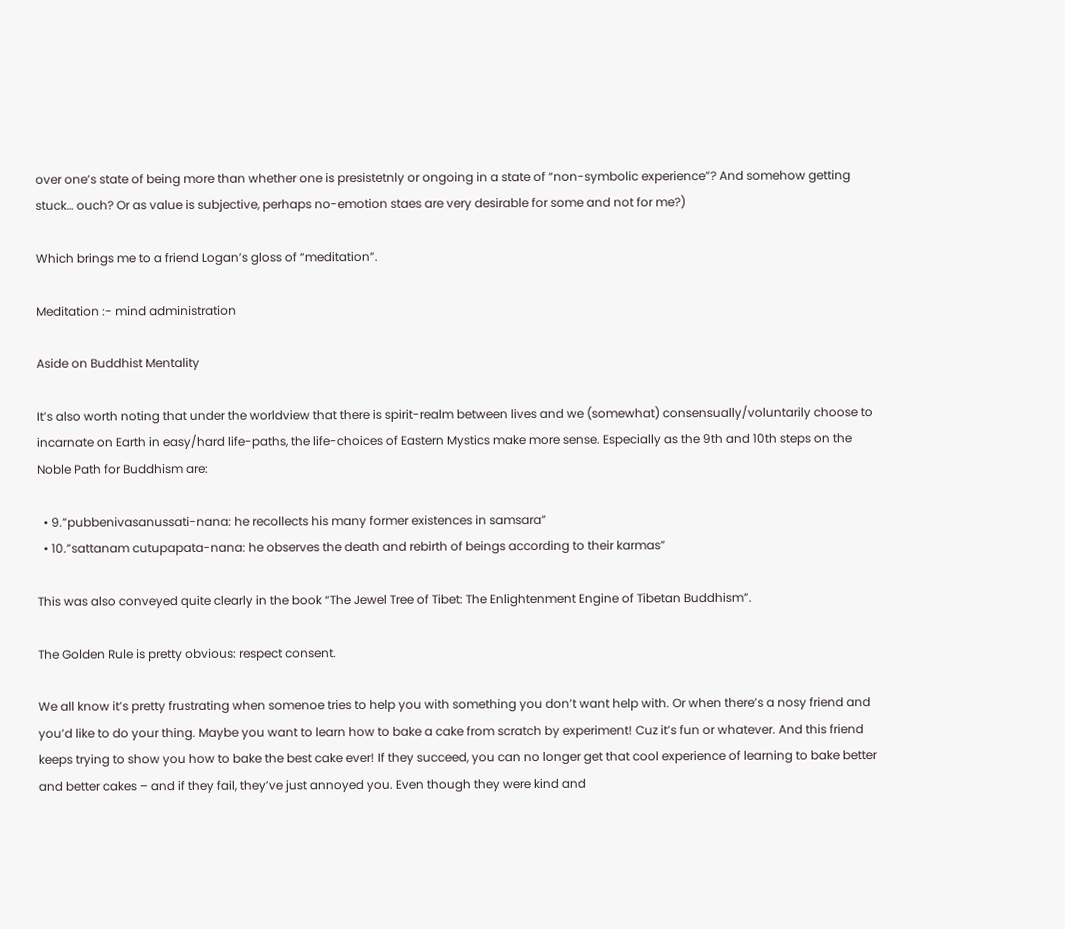over one’s state of being more than whether one is presistetnly or ongoing in a state of “non-symbolic experience”? And somehow getting stuck… ouch? Or as value is subjective, perhaps no-emotion staes are very desirable for some and not for me?)

Which brings me to a friend Logan’s gloss of “meditation”.

Meditation :- mind administration

Aside on Buddhist Mentality

It’s also worth noting that under the worldview that there is spirit-realm between lives and we (somewhat) consensually/voluntarily choose to incarnate on Earth in easy/hard life-paths, the life-choices of Eastern Mystics make more sense. Especially as the 9th and 10th steps on the Noble Path for Buddhism are:

  • 9.”pubbenivasanussati-nana: he recollects his many former existences in samsara”
  • 10.”sattanam cutupapata-nana: he observes the death and rebirth of beings according to their karmas”

This was also conveyed quite clearly in the book “The Jewel Tree of Tibet: The Enlightenment Engine of Tibetan Buddhism”.

The Golden Rule is pretty obvious: respect consent.

We all know it’s pretty frustrating when somenoe tries to help you with something you don’t want help with. Or when there’s a nosy friend and you’d like to do your thing. Maybe you want to learn how to bake a cake from scratch by experiment! Cuz it’s fun or whatever. And this friend keeps trying to show you how to bake the best cake ever! If they succeed, you can no longer get that cool experience of learning to bake better and better cakes – and if they fail, they’ve just annoyed you. Even though they were kind and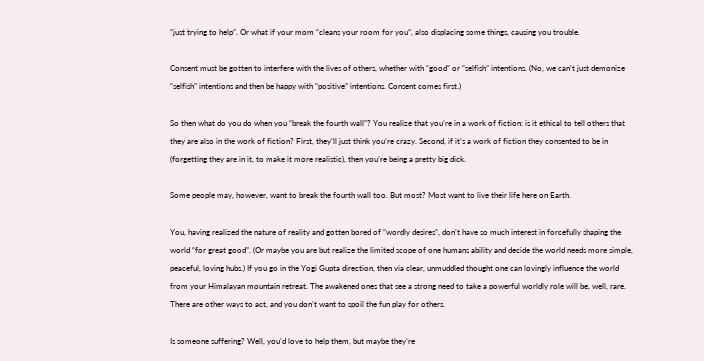“just trying to help”. Or what if your mom “cleans your room for you”, also displacing some things, causing you trouble.

Consent must be gotten to interfere with the lives of others, whether with “good” or “selfish” intentions. (No, we can’t just demonize “selfish” intentions and then be happy with “positive” intentions. Consent comes first.)

So then what do you do when you “break the fourth wall”? You realize that you’re in a work of fiction: is it ethical to tell others that they are also in the work of fiction? First, they’ll just think you’re crazy. Second, if it’s a work of fiction they consented to be in (forgetting they are in it, to make it more realistic), then you’re being a pretty big dick.

Some people may, however, want to break the fourth wall too. But most? Most want to live their life here on Earth.

You, having realized the nature of reality and gotten bored of “wordly desires”, don’t have so much interest in forcefully shaping the world “for great good”. (Or maybe you are but realize the limited scope of one humans ability and decide the world needs more simple, peaceful, loving hubs.) If you go in the Yogi Gupta direction, then via clear, unmuddled thought one can lovingly influence the world from your Himalayan mountain retreat. The awakened ones that see a strong need to take a powerful worldly role will be, well, rare. There are other ways to act, and you don’t want to spoil the fun play for others.

Is someone suffering? Well, you’d love to help them, but maybe they’re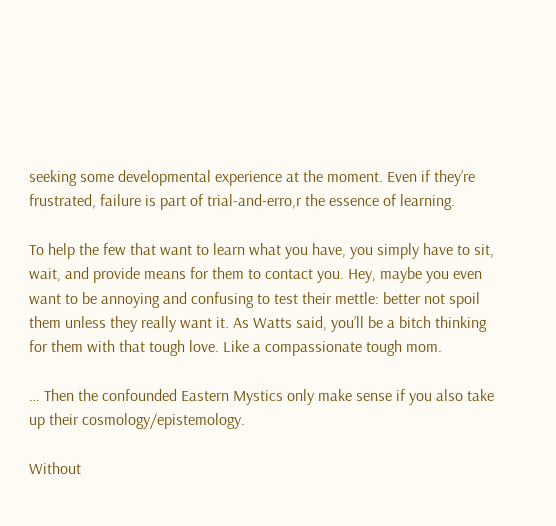seeking some developmental experience at the moment. Even if they’re frustrated, failure is part of trial-and-erro,r the essence of learning.

To help the few that want to learn what you have, you simply have to sit, wait, and provide means for them to contact you. Hey, maybe you even want to be annoying and confusing to test their mettle: better not spoil them unless they really want it. As Watts said, you’ll be a bitch thinking for them with that tough love. Like a compassionate tough mom.

… Then the confounded Eastern Mystics only make sense if you also take up their cosmology/epistemology.

Without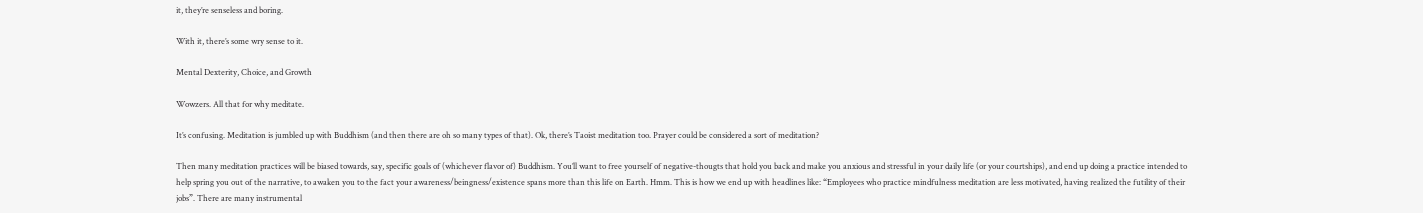it, they’re senseless and boring.

With it, there’s some wry sense to it.

Mental Dexterity, Choice, and Growth

Wowzers. All that for why meditate.

It’s confusing. Meditation is jumbled up with Buddhism (and then there are oh so many types of that). Ok, there’s Taoist meditation too. Prayer could be considered a sort of meditation?

Then many meditation practices will be biased towards, say, specific goals of (whichever flavor of) Buddhism. You’ll want to free yourself of negative-thougts that hold you back and make you anxious and stressful in your daily life (or your courtships), and end up doing a practice intended to help spring you out of the narrative, to awaken you to the fact your awareness/beingness/existence spans more than this life on Earth. Hmm. This is how we end up with headlines like: “Employees who practice mindfulness meditation are less motivated, having realized the futility of their jobs”. There are many instrumental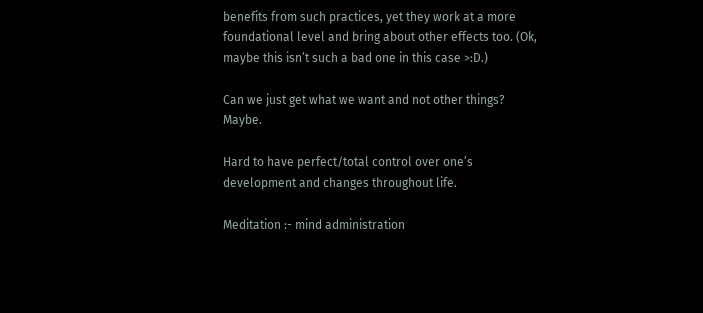benefits from such practices, yet they work at a more foundational level and bring about other effects too. (Ok, maybe this isn’t such a bad one in this case >:D.)

Can we just get what we want and not other things? Maybe.

Hard to have perfect/total control over one’s development and changes throughout life.

Meditation :- mind administration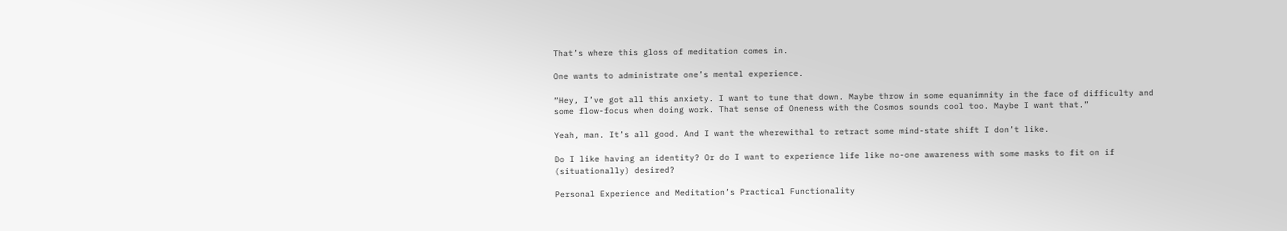That’s where this gloss of meditation comes in.

One wants to administrate one’s mental experience.

“Hey, I’ve got all this anxiety. I want to tune that down. Maybe throw in some equanimnity in the face of difficulty and some flow-focus when doing work. That sense of Oneness with the Cosmos sounds cool too. Maybe I want that.”

Yeah, man. It’s all good. And I want the wherewithal to retract some mind-state shift I don’t like.

Do I like having an identity? Or do I want to experience life like no-one awareness with some masks to fit on if (situationally) desired?

Personal Experience and Meditation’s Practical Functionality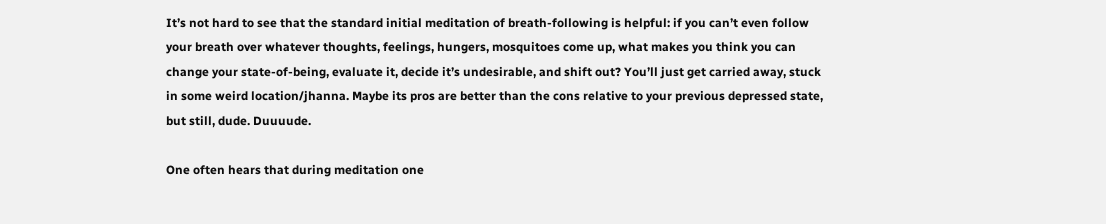It’s not hard to see that the standard initial meditation of breath-following is helpful: if you can’t even follow your breath over whatever thoughts, feelings, hungers, mosquitoes come up, what makes you think you can change your state-of-being, evaluate it, decide it’s undesirable, and shift out? You’ll just get carried away, stuck in some weird location/jhanna. Maybe its pros are better than the cons relative to your previous depressed state, but still, dude. Duuuude.

One often hears that during meditation one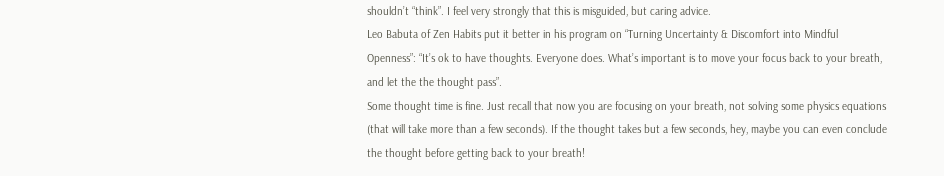shouldn’t “think”. I feel very strongly that this is misguided, but caring advice.
Leo Babuta of Zen Habits put it better in his program on “Turning Uncertainty & Discomfort into Mindful Openness”: “It’s ok to have thoughts. Everyone does. What’s important is to move your focus back to your breath, and let the the thought pass”.
Some thought time is fine. Just recall that now you are focusing on your breath, not solving some physics equations (that will take more than a few seconds). If the thought takes but a few seconds, hey, maybe you can even conclude the thought before getting back to your breath!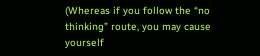(Whereas if you follow the “no thinking” route, you may cause yourself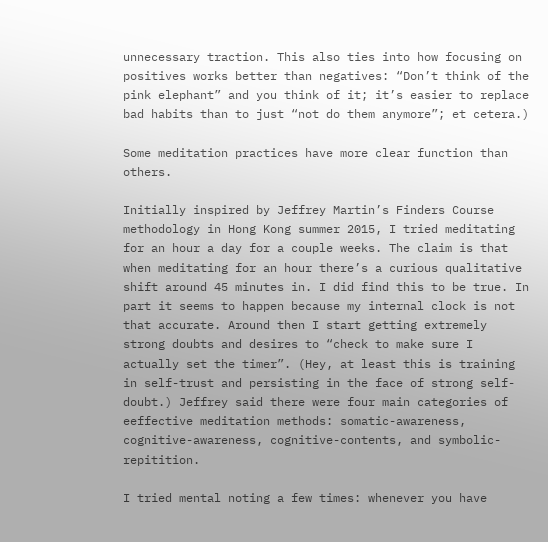unnecessary traction. This also ties into how focusing on positives works better than negatives: “Don’t think of the pink elephant” and you think of it; it’s easier to replace bad habits than to just “not do them anymore”; et cetera.)

Some meditation practices have more clear function than others.

Initially inspired by Jeffrey Martin’s Finders Course methodology in Hong Kong summer 2015, I tried meditating for an hour a day for a couple weeks. The claim is that when meditating for an hour there’s a curious qualitative shift around 45 minutes in. I did find this to be true. In part it seems to happen because my internal clock is not that accurate. Around then I start getting extremely strong doubts and desires to “check to make sure I actually set the timer”. (Hey, at least this is training in self-trust and persisting in the face of strong self-doubt.) Jeffrey said there were four main categories of eeffective meditation methods: somatic-awareness, cognitive-awareness, cognitive-contents, and symbolic-repitition.

I tried mental noting a few times: whenever you have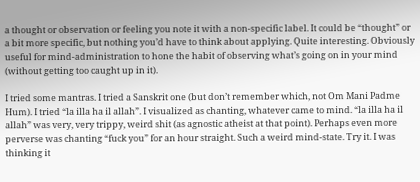a thought or observation or feeling you note it with a non-specific label. It could be “thought” or a bit more specific, but nothing you’d have to think about applying. Quite interesting. Obviously useful for mind-administration to hone the habit of observing what’s going on in your mind (without getting too caught up in it).

I tried some mantras. I tried a Sanskrit one (but don’t remember which, not Om Mani Padme Hum). I tried “la illa ha il allah”. I visualized as chanting, whatever came to mind. “la illa ha il allah” was very, very trippy, weird shit (as agnostic atheist at that point). Perhaps even more perverse was chanting “fuck you” for an hour straight. Such a weird mind-state. Try it. I was thinking it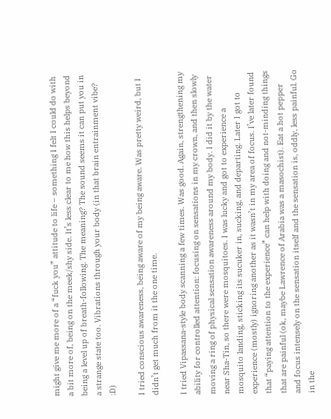might give me more of a “fuck you” attitude to life – something I felt I could do with a bit more of, being on the meek/shy side. It’s less clear to me how this helps beyond being a level up of breath-following. The meaning? The sound seems it can put you in a strange state too. Vibrations through your body (in that brain entrainment vibe? :D)

I tried conscious awareness, being aware of my being aware. Was pretty weird, but I didn’t get much from it the one time.

I tried Vipassana-style body scanning a few times. Was good. Again, strengthening my ability for controlled attention: focusing on sensations in my crown, and then slowly moving a ring of physical sensation awareness around my body. I did it by the water near Sha-Tin, so there were mosquitoes. I was lucky and got to experience a mosquito landing, sticking its sucuker in, sucking, and departing. Later I got to experience (mostly) ignoring another as it wasn’t in my area of focus. I’ve later found that “paying attention to the experience” can help with doing and not-minding things that are painful (ok, maybe Lawrence of Arabia was a masochist). Eat a hot pepper and focus intensely on the sensation itself and the sensation is, oddly, less painful. Go in the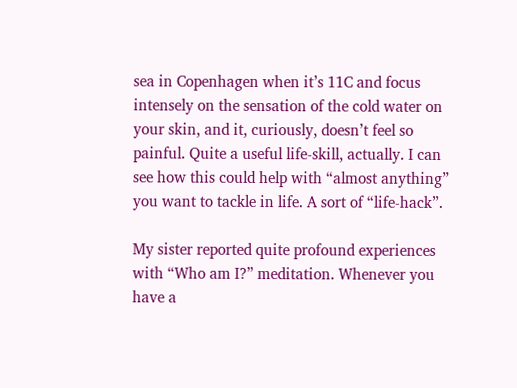sea in Copenhagen when it’s 11C and focus intensely on the sensation of the cold water on your skin, and it, curiously, doesn’t feel so painful. Quite a useful life-skill, actually. I can see how this could help with “almost anything” you want to tackle in life. A sort of “life-hack”.

My sister reported quite profound experiences with “Who am I?” meditation. Whenever you have a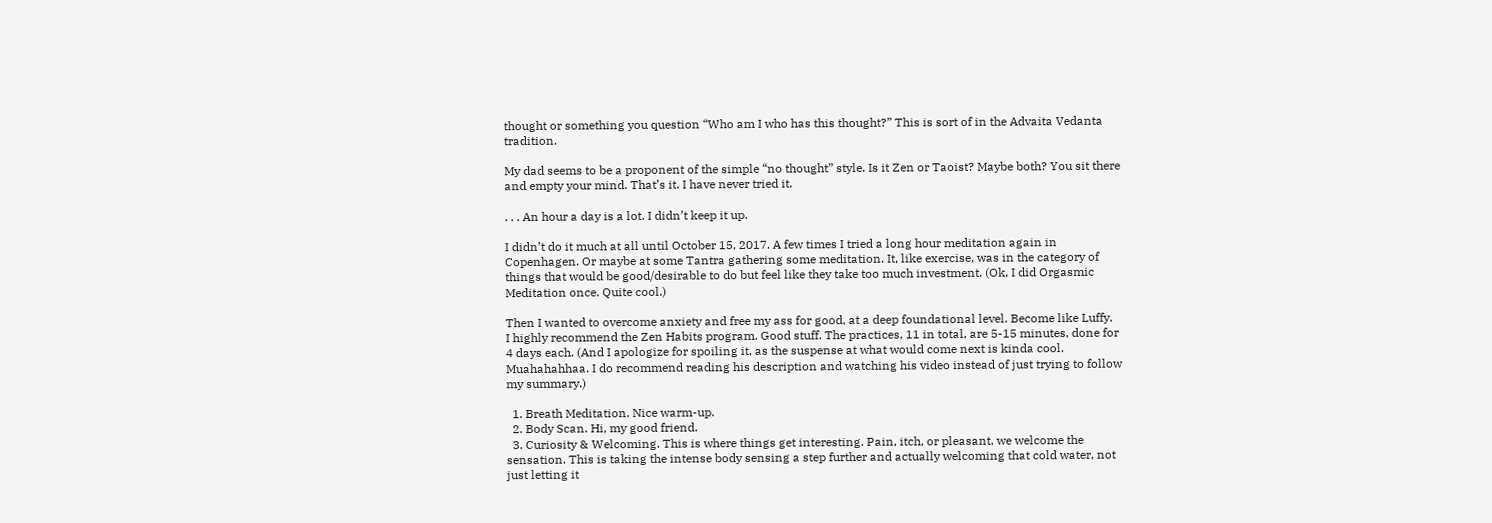thought or something you question “Who am I who has this thought?” This is sort of in the Advaita Vedanta tradition.

My dad seems to be a proponent of the simple “no thought” style. Is it Zen or Taoist? Maybe both? You sit there and empty your mind. That’s it. I have never tried it.

. . . An hour a day is a lot. I didn’t keep it up.

I didn’t do it much at all until October 15, 2017. A few times I tried a long hour meditation again in Copenhagen. Or maybe at some Tantra gathering some meditation. It, like exercise, was in the category of things that would be good/desirable to do but feel like they take too much investment. (Ok, I did Orgasmic Meditation once. Quite cool.)

Then I wanted to overcome anxiety and free my ass for good, at a deep foundational level. Become like Luffy.
I highly recommend the Zen Habits program. Good stuff. The practices, 11 in total, are 5-15 minutes, done for 4 days each. (And I apologize for spoiling it, as the suspense at what would come next is kinda cool. Muahahahhaa. I do recommend reading his description and watching his video instead of just trying to follow my summary.)

  1. Breath Meditation. Nice warm-up.
  2. Body Scan. Hi, my good friend.
  3. Curiosity & Welcoming. This is where things get interesting. Pain, itch, or pleasant, we welcome the sensation. This is taking the intense body sensing a step further and actually welcoming that cold water, not just letting it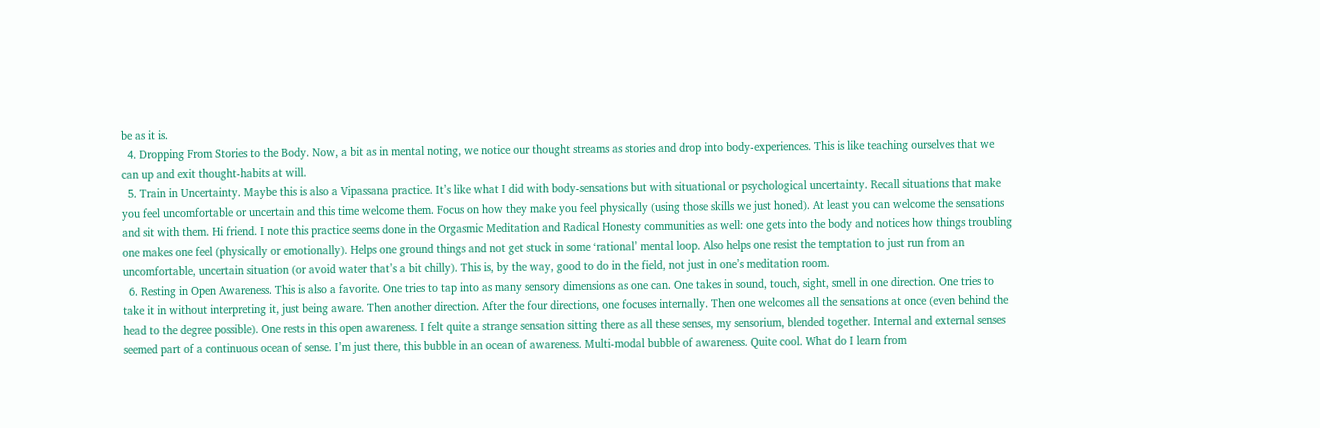be as it is.
  4. Dropping From Stories to the Body. Now, a bit as in mental noting, we notice our thought streams as stories and drop into body-experiences. This is like teaching ourselves that we can up and exit thought-habits at will.
  5. Train in Uncertainty. Maybe this is also a Vipassana practice. It’s like what I did with body-sensations but with situational or psychological uncertainty. Recall situations that make you feel uncomfortable or uncertain and this time welcome them. Focus on how they make you feel physically (using those skills we just honed). At least you can welcome the sensations and sit with them. Hi friend. I note this practice seems done in the Orgasmic Meditation and Radical Honesty communities as well: one gets into the body and notices how things troubling one makes one feel (physically or emotionally). Helps one ground things and not get stuck in some ‘rational’ mental loop. Also helps one resist the temptation to just run from an uncomfortable, uncertain situation (or avoid water that’s a bit chilly). This is, by the way, good to do in the field, not just in one’s meditation room.
  6. Resting in Open Awareness. This is also a favorite. One tries to tap into as many sensory dimensions as one can. One takes in sound, touch, sight, smell in one direction. One tries to take it in without interpreting it, just being aware. Then another direction. After the four directions, one focuses internally. Then one welcomes all the sensations at once (even behind the head to the degree possible). One rests in this open awareness. I felt quite a strange sensation sitting there as all these senses, my sensorium, blended together. Internal and external senses seemed part of a continuous ocean of sense. I’m just there, this bubble in an ocean of awareness. Multi-modal bubble of awareness. Quite cool. What do I learn from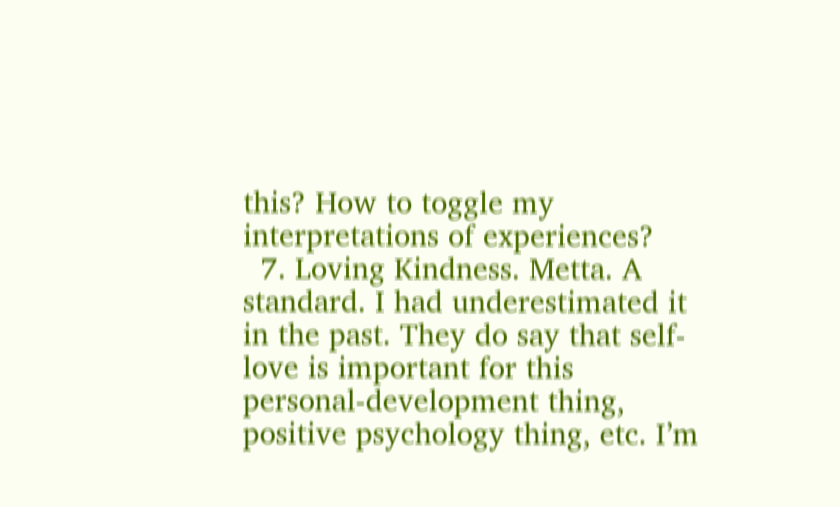this? How to toggle my interpretations of experiences?
  7. Loving Kindness. Metta. A standard. I had underestimated it in the past. They do say that self-love is important for this personal-development thing, positive psychology thing, etc. I’m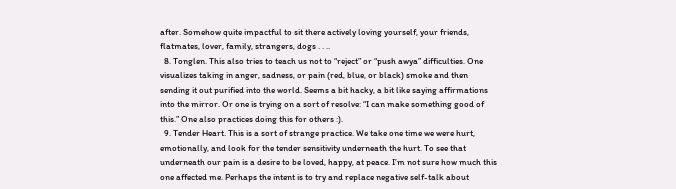after. Somehow quite impactful to sit there actively loving yourself, your friends, flatmates, lover, family, strangers, dogs . . ..
  8. Tonglen. This also tries to teach us not to “reject” or “push awya” difficulties. One visualizes taking in anger, sadness, or pain (red, blue, or black) smoke and then sending it out purified into the world. Seems a bit hacky, a bit like saying affirmations into the mirror. Or one is trying on a sort of resolve: “I can make something good of this.” One also practices doing this for others :).
  9. Tender Heart. This is a sort of strange practice. We take one time we were hurt, emotionally, and look for the tender sensitivity underneath the hurt. To see that underneath our pain is a desire to be loved, happy, at peace. I’m not sure how much this one affected me. Perhaps the intent is to try and replace negative self-talk about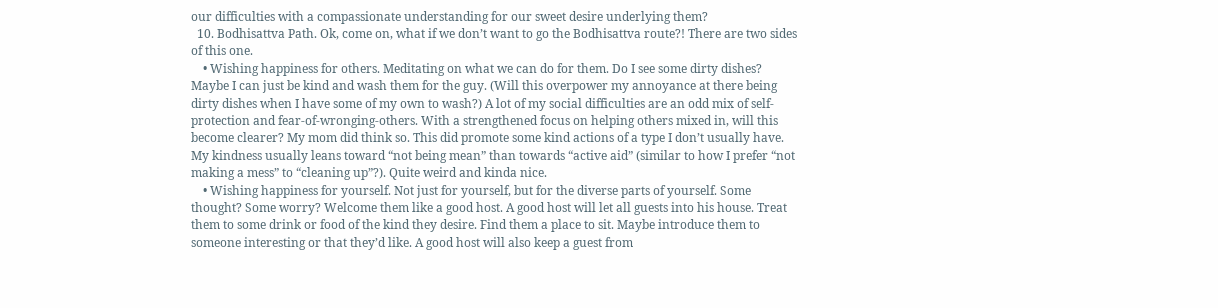our difficulties with a compassionate understanding for our sweet desire underlying them?
  10. Bodhisattva Path. Ok, come on, what if we don’t want to go the Bodhisattva route?! There are two sides of this one.
    • Wishing happiness for others. Meditating on what we can do for them. Do I see some dirty dishes? Maybe I can just be kind and wash them for the guy. (Will this overpower my annoyance at there being dirty dishes when I have some of my own to wash?) A lot of my social difficulties are an odd mix of self-protection and fear-of-wronging-others. With a strengthened focus on helping others mixed in, will this become clearer? My mom did think so. This did promote some kind actions of a type I don’t usually have. My kindness usually leans toward “not being mean” than towards “active aid” (similar to how I prefer “not making a mess” to “cleaning up”?). Quite weird and kinda nice.
    • Wishing happiness for yourself. Not just for yourself, but for the diverse parts of yourself. Some thought? Some worry? Welcome them like a good host. A good host will let all guests into his house. Treat them to some drink or food of the kind they desire. Find them a place to sit. Maybe introduce them to someone interesting or that they’d like. A good host will also keep a guest from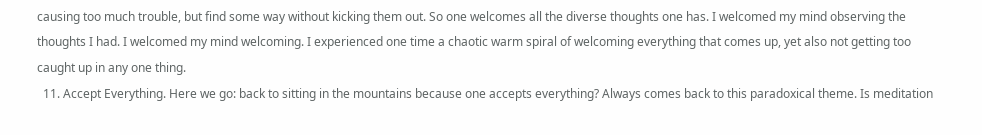causing too much trouble, but find some way without kicking them out. So one welcomes all the diverse thoughts one has. I welcomed my mind observing the thoughts I had. I welcomed my mind welcoming. I experienced one time a chaotic warm spiral of welcoming everything that comes up, yet also not getting too caught up in any one thing.
  11. Accept Everything. Here we go: back to sitting in the mountains because one accepts everything? Always comes back to this paradoxical theme. Is meditation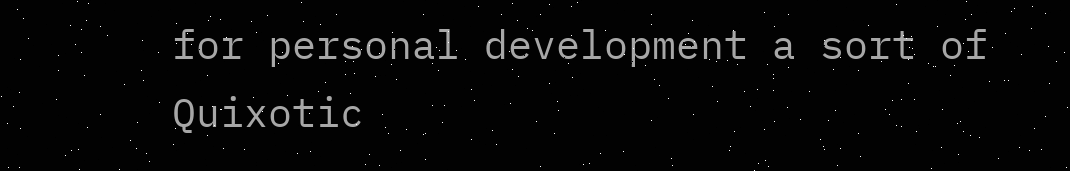for personal development a sort of Quixotic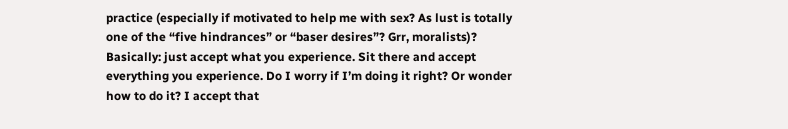practice (especially if motivated to help me with sex? As lust is totally one of the “five hindrances” or “baser desires”? Grr, moralists)? Basically: just accept what you experience. Sit there and accept everything you experience. Do I worry if I’m doing it right? Or wonder how to do it? I accept that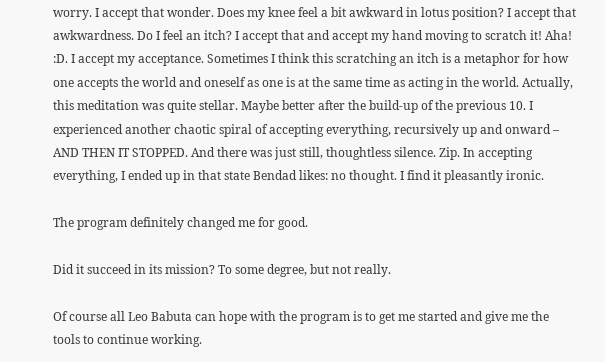worry. I accept that wonder. Does my knee feel a bit awkward in lotus position? I accept that awkwardness. Do I feel an itch? I accept that and accept my hand moving to scratch it! Aha! :D. I accept my acceptance. Sometimes I think this scratching an itch is a metaphor for how one accepts the world and oneself as one is at the same time as acting in the world. Actually, this meditation was quite stellar. Maybe better after the build-up of the previous 10. I experienced another chaotic spiral of accepting everything, recursively up and onward – AND THEN IT STOPPED. And there was just still, thoughtless silence. Zip. In accepting everything, I ended up in that state Bendad likes: no thought. I find it pleasantly ironic.

The program definitely changed me for good.

Did it succeed in its mission? To some degree, but not really.

Of course all Leo Babuta can hope with the program is to get me started and give me the tools to continue working.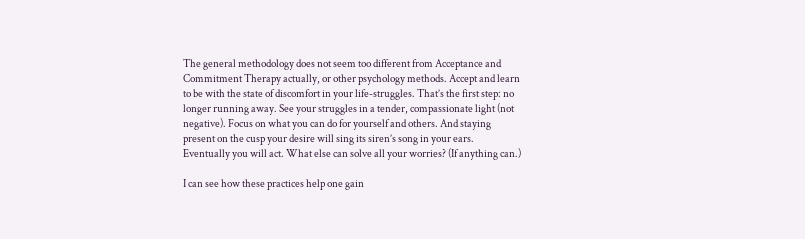The general methodology does not seem too different from Acceptance and Commitment Therapy actually, or other psychology methods. Accept and learn to be with the state of discomfort in your life-struggles. That’s the first step: no longer running away. See your struggles in a tender, compassionate light (not negative). Focus on what you can do for yourself and others. And staying present on the cusp your desire will sing its siren’s song in your ears. Eventually you will act. What else can solve all your worries? (If anything can.)

I can see how these practices help one gain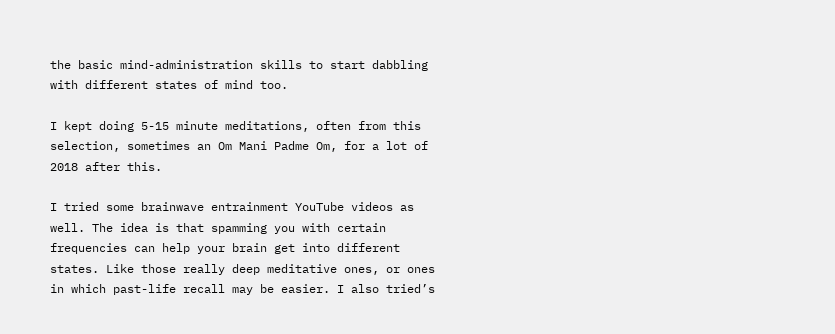the basic mind-administration skills to start dabbling with different states of mind too.

I kept doing 5-15 minute meditations, often from this selection, sometimes an Om Mani Padme Om, for a lot of 2018 after this.

I tried some brainwave entrainment YouTube videos as well. The idea is that spamming you with certain frequencies can help your brain get into different states. Like those really deep meditative ones, or ones in which past-life recall may be easier. I also tried’s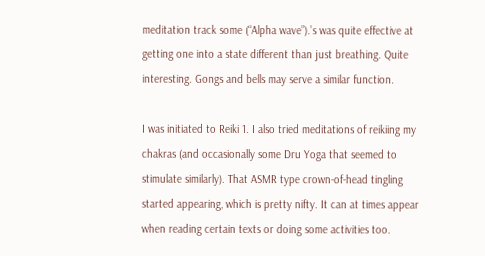meditation track some (“Alpha wave”).’s was quite effective at getting one into a state different than just breathing. Quite interesting. Gongs and bells may serve a similar function.

I was initiated to Reiki 1. I also tried meditations of reikiing my chakras (and occasionally some Dru Yoga that seemed to stimulate similarly). That ASMR type crown-of-head tingling started appearing, which is pretty nifty. It can at times appear when reading certain texts or doing some activities too.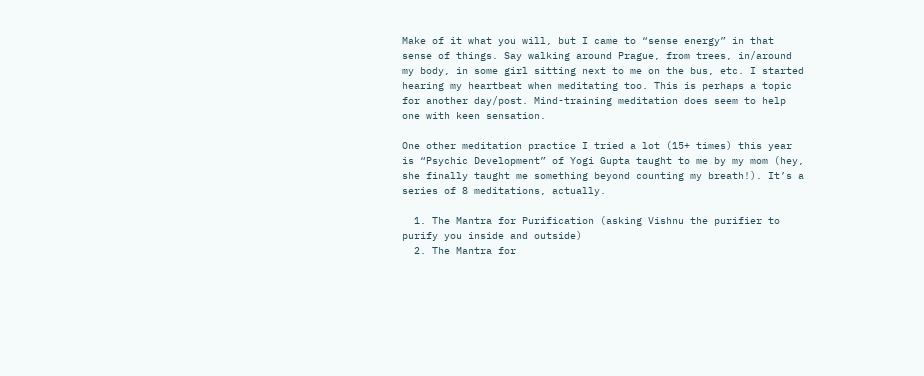Make of it what you will, but I came to “sense energy” in that sense of things. Say walking around Prague, from trees, in/around my body, in some girl sitting next to me on the bus, etc. I started hearing my heartbeat when meditating too. This is perhaps a topic for another day/post. Mind-training meditation does seem to help one with keen sensation.

One other meditation practice I tried a lot (15+ times) this year is “Psychic Development” of Yogi Gupta taught to me by my mom (hey, she finally taught me something beyond counting my breath!). It’s a series of 8 meditations, actually.

  1. The Mantra for Purification (asking Vishnu the purifier to purify you inside and outside)
  2. The Mantra for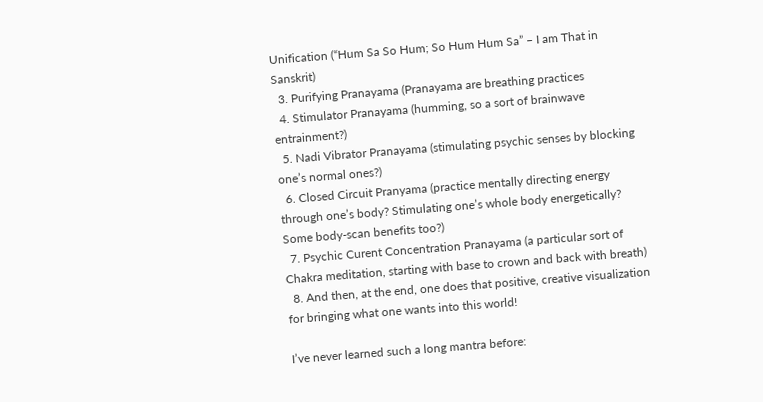Unification (“Hum Sa So Hum; So Hum Hum Sa” – I am That in Sanskrit)
  3. Purifying Pranayama (Pranayama are breathing practices
  4. Stimulator Pranayama (humming, so a sort of brainwave entrainment?)
  5. Nadi Vibrator Pranayama (stimulating psychic senses by blocking one’s normal ones?)
  6. Closed Circuit Pranyama (practice mentally directing energy through one’s body? Stimulating one’s whole body energetically? Some body-scan benefits too?)
  7. Psychic Curent Concentration Pranayama (a particular sort of Chakra meditation, starting with base to crown and back with breath)
  8. And then, at the end, one does that positive, creative visualization for bringing what one wants into this world!

I’ve never learned such a long mantra before: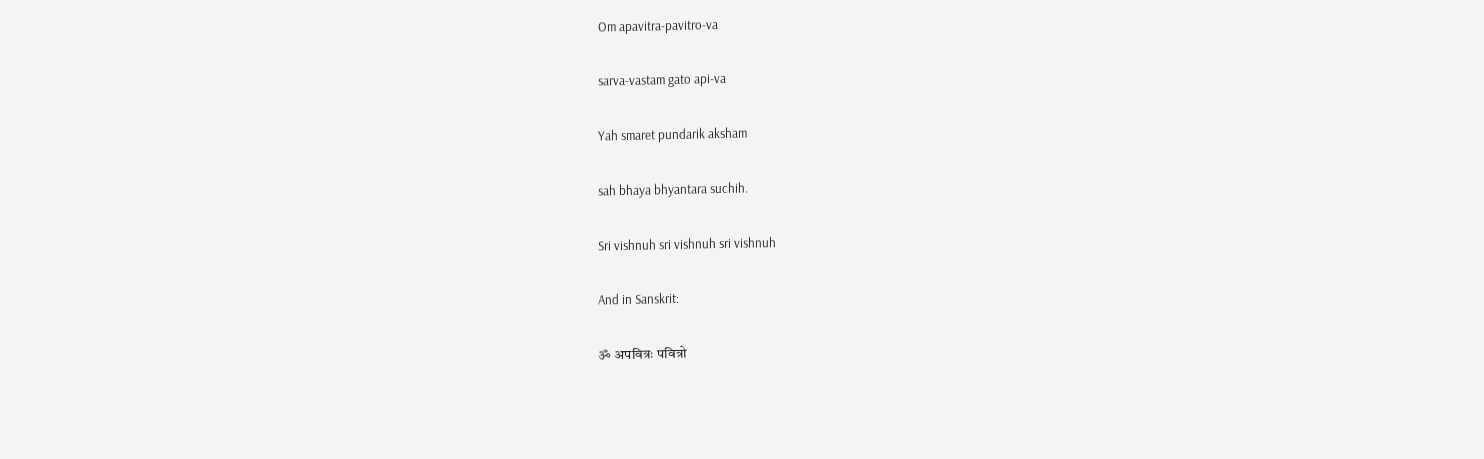Om apavitra-pavitro-va

sarva-vastam gato api-va

Yah smaret pundarik aksham

sah bhaya bhyantara suchih.

Sri vishnuh sri vishnuh sri vishnuh

And in Sanskrit:

ॐ अपवित्रः पवित्रो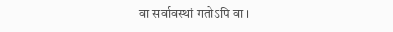वा सर्वावस्थां गतोऽपि वा ।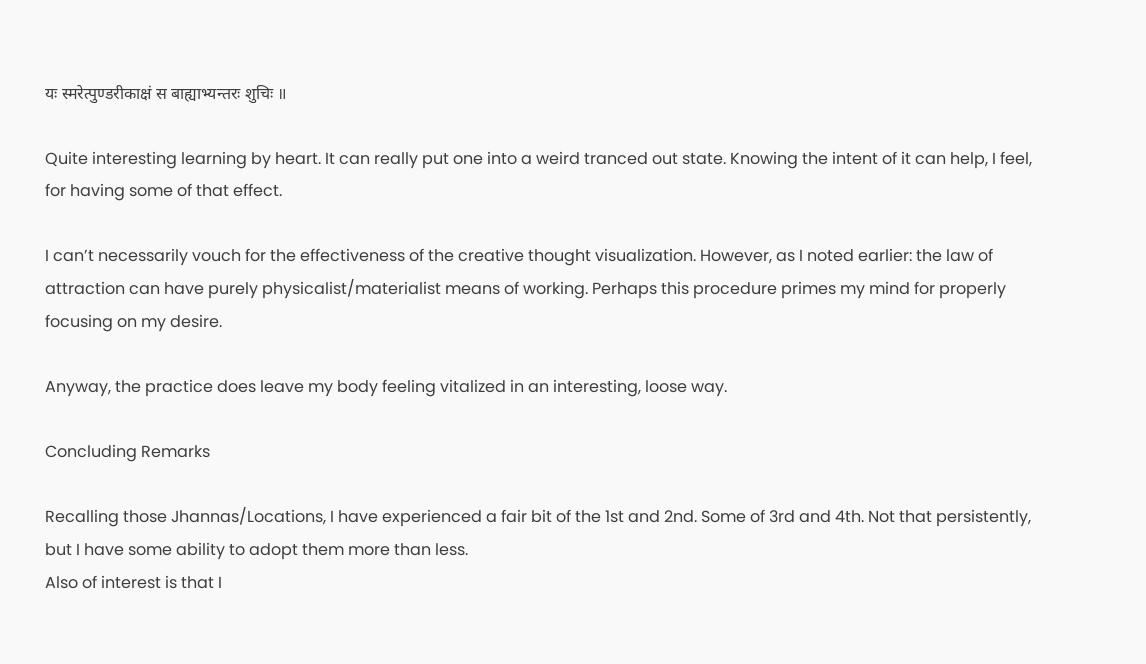यः स्मरेत्पुण्डरीकाक्षं स बाह्याभ्यन्तरः शुचिः ॥

Quite interesting learning by heart. It can really put one into a weird tranced out state. Knowing the intent of it can help, I feel, for having some of that effect.

I can’t necessarily vouch for the effectiveness of the creative thought visualization. However, as I noted earlier: the law of attraction can have purely physicalist/materialist means of working. Perhaps this procedure primes my mind for properly focusing on my desire.

Anyway, the practice does leave my body feeling vitalized in an interesting, loose way.

Concluding Remarks

Recalling those Jhannas/Locations, I have experienced a fair bit of the 1st and 2nd. Some of 3rd and 4th. Not that persistently, but I have some ability to adopt them more than less.
Also of interest is that I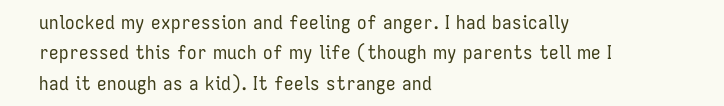unlocked my expression and feeling of anger. I had basically repressed this for much of my life (though my parents tell me I had it enough as a kid). It feels strange and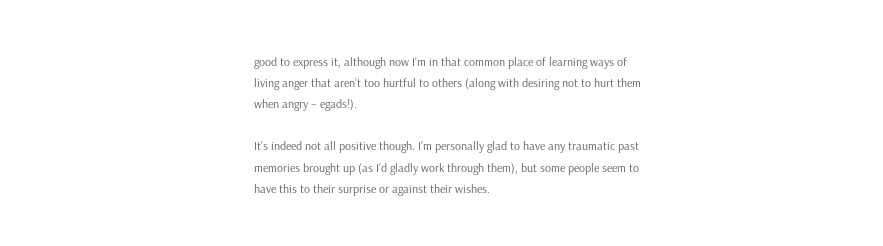good to express it, although now I’m in that common place of learning ways of living anger that aren’t too hurtful to others (along with desiring not to hurt them when angry – egads!).

It’s indeed not all positive though. I’m personally glad to have any traumatic past memories brought up (as I’d gladly work through them), but some people seem to have this to their surprise or against their wishes.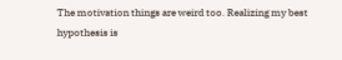The motivation things are weird too. Realizing my best hypothesis is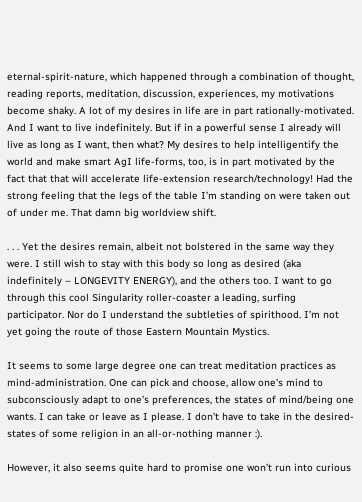eternal-spirit-nature, which happened through a combination of thought, reading reports, meditation, discussion, experiences, my motivations become shaky. A lot of my desires in life are in part rationally-motivated. And I want to live indefinitely. But if in a powerful sense I already will live as long as I want, then what? My desires to help intelligentify the world and make smart AgI life-forms, too, is in part motivated by the fact that that will accelerate life-extension research/technology! Had the strong feeling that the legs of the table I’m standing on were taken out of under me. That damn big worldview shift.

. . . Yet the desires remain, albeit not bolstered in the same way they were. I still wish to stay with this body so long as desired (aka indefinitely – LONGEVITY ENERGY), and the others too. I want to go through this cool Singularity roller-coaster a leading, surfing participator. Nor do I understand the subtleties of spirithood. I’m not yet going the route of those Eastern Mountain Mystics.

It seems to some large degree one can treat meditation practices as mind-administration. One can pick and choose, allow one’s mind to subconsciously adapt to one’s preferences, the states of mind/being one wants. I can take or leave as I please. I don’t have to take in the desired-states of some religion in an all-or-nothing manner :).

However, it also seems quite hard to promise one won’t run into curious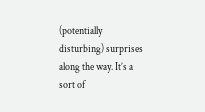(potentially disturbing) surprises along the way. It’s a sort of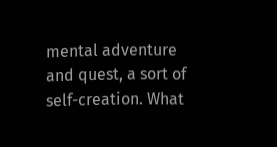mental adventure and quest, a sort of self-creation. What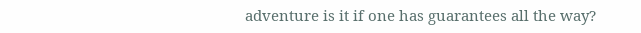adventure is it if one has guarantees all the way?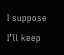I suppose I’ll keep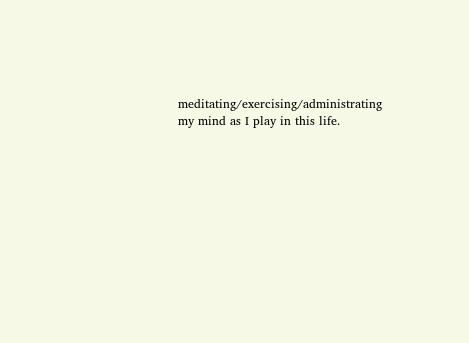meditating/exercising/administrating my mind as I play in this life.